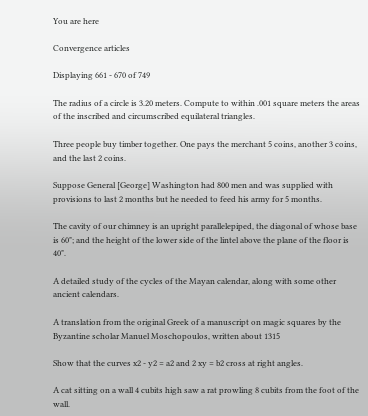You are here

Convergence articles

Displaying 661 - 670 of 749

The radius of a circle is 3.20 meters. Compute to within .001 square meters the areas of the inscribed and circumscribed equilateral triangles.

Three people buy timber together. One pays the merchant 5 coins, another 3 coins, and the last 2 coins.

Suppose General [George] Washington had 800 men and was supplied with provisions to last 2 months but he needed to feed his army for 5 months.

The cavity of our chimney is an upright parallelepiped, the diagonal of whose base is 60"; and the height of the lower side of the lintel above the plane of the floor is 40".

A detailed study of the cycles of the Mayan calendar, along with some other ancient calendars.

A translation from the original Greek of a manuscript on magic squares by the Byzantine scholar Manuel Moschopoulos, written about 1315

Show that the curves x2 - y2 = a2 and 2 xy = b2 cross at right angles.

A cat sitting on a wall 4 cubits high saw a rat prowling 8 cubits from the foot of the wall.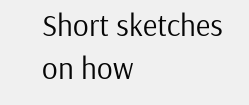Short sketches on how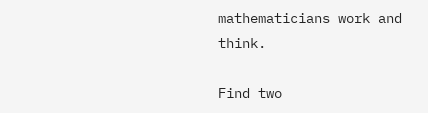mathematicians work and think.

Find two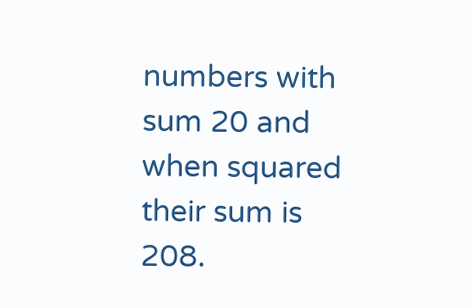numbers with sum 20 and when squared their sum is 208.